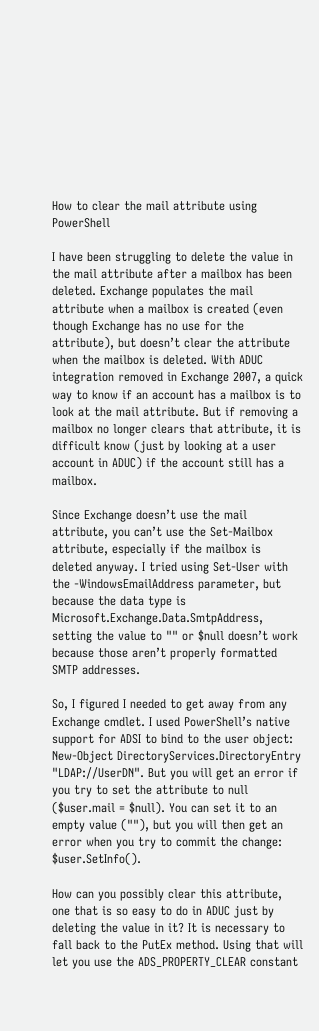How to clear the mail attribute using PowerShell

I have been struggling to delete the value in the mail attribute after a mailbox has been deleted. Exchange populates the mail attribute when a mailbox is created (even though Exchange has no use for the attribute), but doesn’t clear the attribute when the mailbox is deleted. With ADUC integration removed in Exchange 2007, a quick way to know if an account has a mailbox is to look at the mail attribute. But if removing a mailbox no longer clears that attribute, it is difficult know (just by looking at a user account in ADUC) if the account still has a mailbox.

Since Exchange doesn’t use the mail attribute, you can’t use the Set-Mailbox attribute, especially if the mailbox is deleted anyway. I tried using Set-User with the -WindowsEmailAddress parameter, but because the data type is Microsoft.Exchange.Data.SmtpAddress, setting the value to "" or $null doesn’t work because those aren’t properly formatted SMTP addresses.

So, I figured I needed to get away from any Exchange cmdlet. I used PowerShell’s native support for ADSI to bind to the user object: New-Object DirectoryServices.DirectoryEntry "LDAP://UserDN". But you will get an error if you try to set the attribute to null ($user.mail = $null). You can set it to an empty value (""), but you will then get an error when you try to commit the change: $user.SetInfo().

How can you possibly clear this attribute, one that is so easy to do in ADUC just by deleting the value in it? It is necessary to fall back to the PutEx method. Using that will let you use the ADS_PROPERTY_CLEAR constant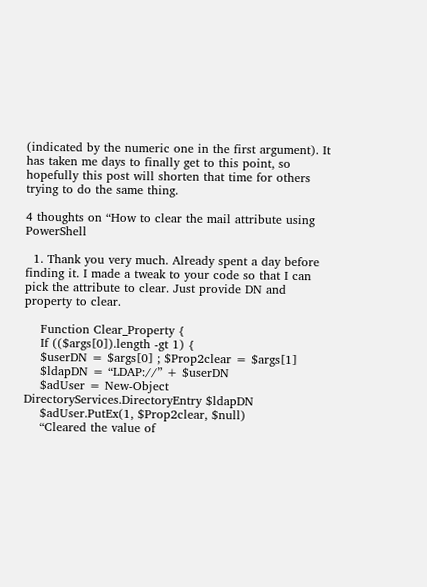(indicated by the numeric one in the first argument). It has taken me days to finally get to this point, so hopefully this post will shorten that time for others trying to do the same thing.

4 thoughts on “How to clear the mail attribute using PowerShell

  1. Thank you very much. Already spent a day before finding it. I made a tweak to your code so that I can pick the attribute to clear. Just provide DN and property to clear.

    Function Clear_Property {
    If (($args[0]).length -gt 1) {
    $userDN = $args[0] ; $Prop2clear = $args[1]
    $ldapDN = “LDAP://” + $userDN
    $adUser = New-Object DirectoryServices.DirectoryEntry $ldapDN
    $adUser.PutEx(1, $Prop2clear, $null)
    “Cleared the value of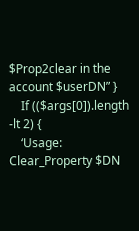$Prop2clear in the account $userDN” }
    If (($args[0]).length -lt 2) {
    ‘Usage: Clear_Property $DN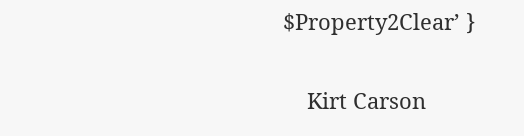$Property2Clear’ }

    Kirt Carson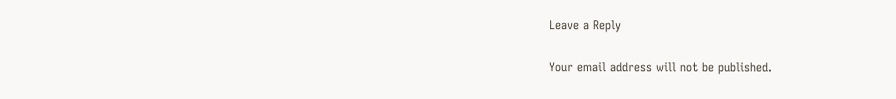Leave a Reply

Your email address will not be published.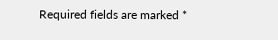Required fields are marked *